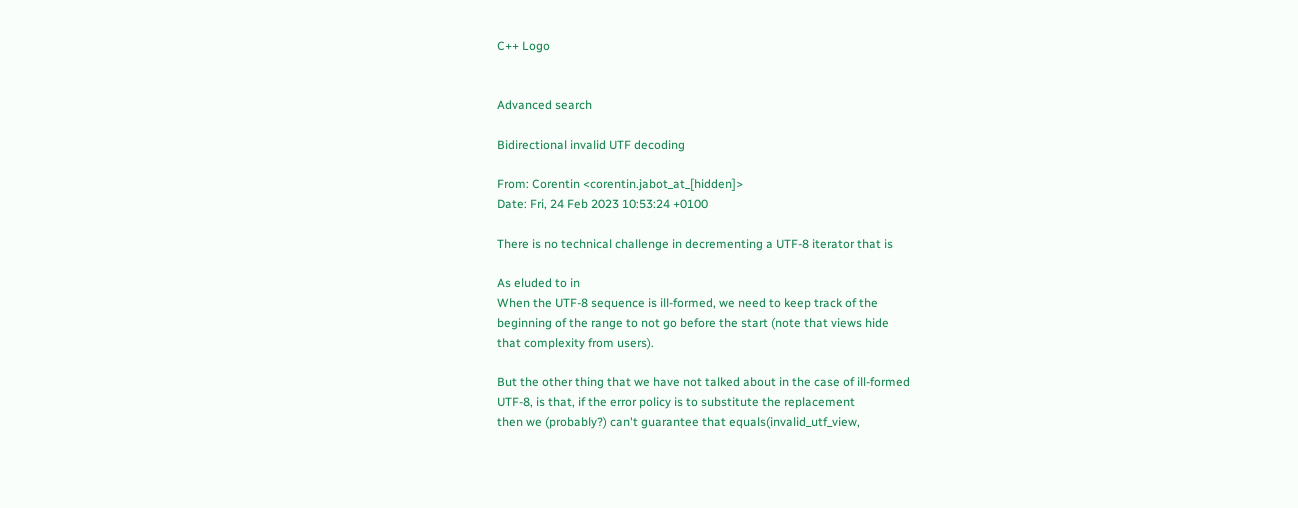C++ Logo


Advanced search

Bidirectional invalid UTF decoding

From: Corentin <corentin.jabot_at_[hidden]>
Date: Fri, 24 Feb 2023 10:53:24 +0100

There is no technical challenge in decrementing a UTF-8 iterator that is

As eluded to in
When the UTF-8 sequence is ill-formed, we need to keep track of the
beginning of the range to not go before the start (note that views hide
that complexity from users).

But the other thing that we have not talked about in the case of ill-formed
UTF-8, is that, if the error policy is to substitute the replacement
then we (probably?) can't guarantee that equals(invalid_utf_view,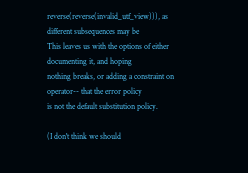reverse(reverse(invalid_utf_view))), as different subsequences may be
This leaves us with the options of either documenting it, and hoping
nothing breaks, or adding a constraint on operator-- that the error policy
is not the default substitution policy.

(I don't think we should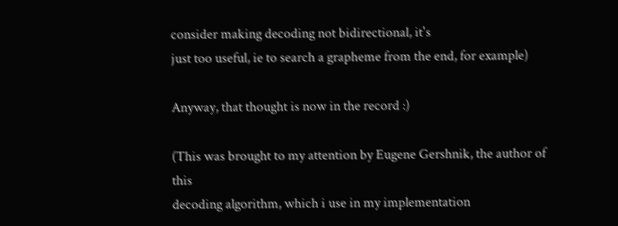consider making decoding not bidirectional, it's
just too useful, ie to search a grapheme from the end, for example)

Anyway, that thought is now in the record :)

(This was brought to my attention by Eugene Gershnik, the author of this
decoding algorithm, which i use in my implementation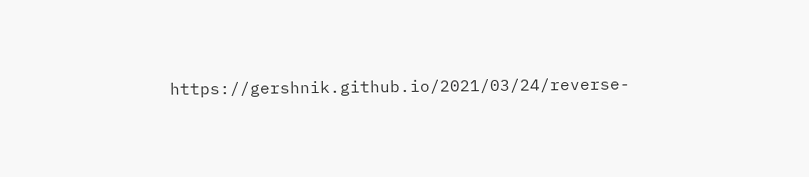https://gershnik.github.io/2021/03/24/reverse-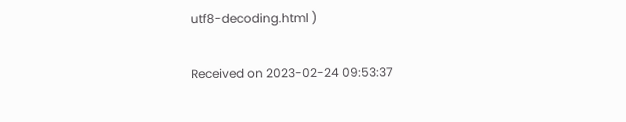utf8-decoding.html )

Received on 2023-02-24 09:53:37